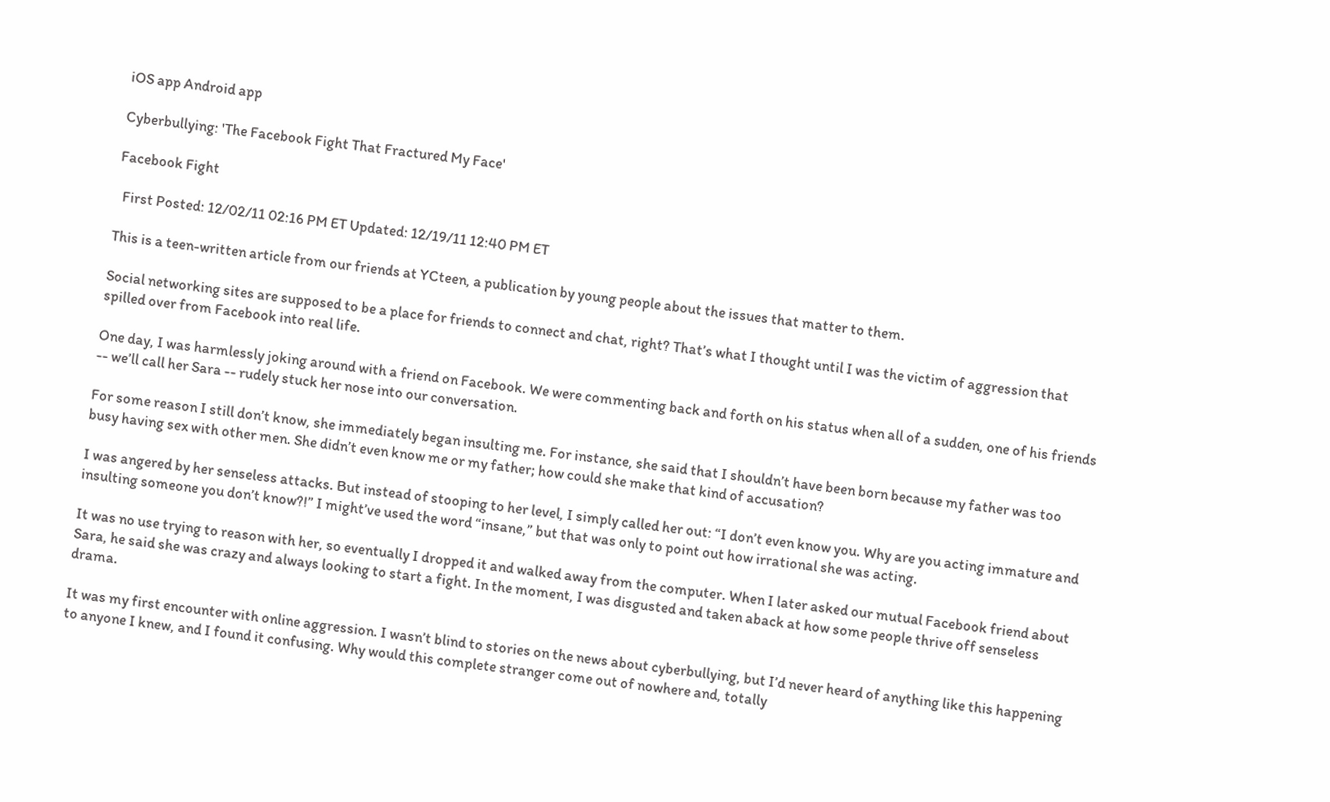iOS app Android app

Cyberbullying: 'The Facebook Fight That Fractured My Face'

Facebook Fight

  First Posted: 12/02/11 02:16 PM ET Updated: 12/19/11 12:40 PM ET

This is a teen-written article from our friends at YCteen, a publication by young people about the issues that matter to them.

Social networking sites are supposed to be a place for friends to connect and chat, right? That’s what I thought until I was the victim of aggression that spilled over from Facebook into real life.

One day, I was harmlessly joking around with a friend on Facebook. We were commenting back and forth on his status when all of a sudden, one of his friends -- we’ll call her Sara -- rudely stuck her nose into our conversation.

For some reason I still don’t know, she immediately began insulting me. For instance, she said that I shouldn’t have been born because my father was too busy having sex with other men. She didn’t even know me or my father; how could she make that kind of accusation?

I was angered by her senseless attacks. But instead of stooping to her level, I simply called her out: “I don’t even know you. Why are you acting immature and insulting someone you don’t know?!” I might’ve used the word “insane,” but that was only to point out how irrational she was acting.

It was no use trying to reason with her, so eventually I dropped it and walked away from the computer. When I later asked our mutual Facebook friend about Sara, he said she was crazy and always looking to start a fight. In the moment, I was disgusted and taken aback at how some people thrive off senseless drama.

It was my first encounter with online aggression. I wasn’t blind to stories on the news about cyberbullying, but I’d never heard of anything like this happening to anyone I knew, and I found it confusing. Why would this complete stranger come out of nowhere and, totally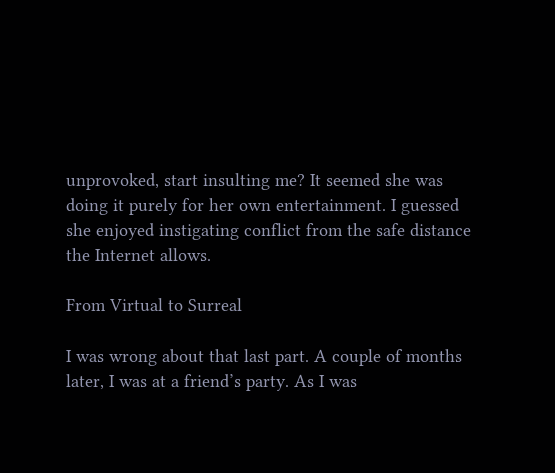unprovoked, start insulting me? It seemed she was doing it purely for her own entertainment. I guessed she enjoyed instigating conflict from the safe distance the Internet allows.

From Virtual to Surreal

I was wrong about that last part. A couple of months later, I was at a friend’s party. As I was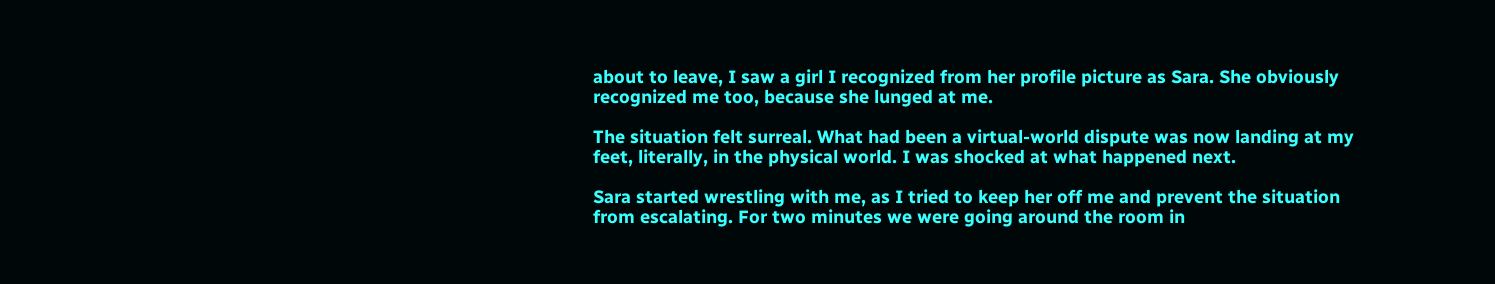about to leave, I saw a girl I recognized from her profile picture as Sara. She obviously recognized me too, because she lunged at me.

The situation felt surreal. What had been a virtual-world dispute was now landing at my feet, literally, in the physical world. I was shocked at what happened next.

Sara started wrestling with me, as I tried to keep her off me and prevent the situation from escalating. For two minutes we were going around the room in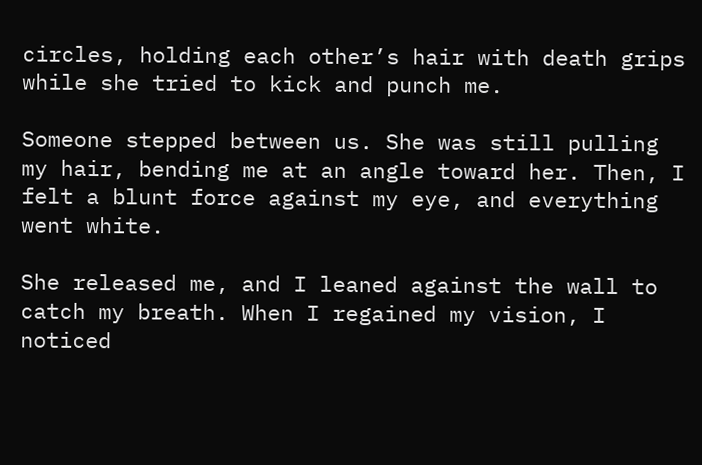circles, holding each other’s hair with death grips while she tried to kick and punch me.

Someone stepped between us. She was still pulling my hair, bending me at an angle toward her. Then, I felt a blunt force against my eye, and everything went white.

She released me, and I leaned against the wall to catch my breath. When I regained my vision, I noticed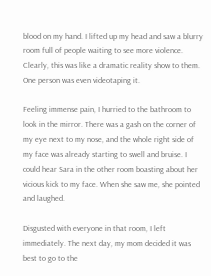blood on my hand. I lifted up my head and saw a blurry room full of people waiting to see more violence. Clearly, this was like a dramatic reality show to them. One person was even videotaping it.

Feeling immense pain, I hurried to the bathroom to look in the mirror. There was a gash on the corner of my eye next to my nose, and the whole right side of my face was already starting to swell and bruise. I could hear Sara in the other room boasting about her vicious kick to my face. When she saw me, she pointed and laughed.

Disgusted with everyone in that room, I left immediately. The next day, my mom decided it was best to go to the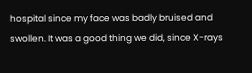hospital since my face was badly bruised and swollen. It was a good thing we did, since X-rays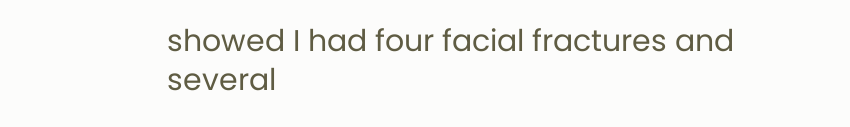showed I had four facial fractures and several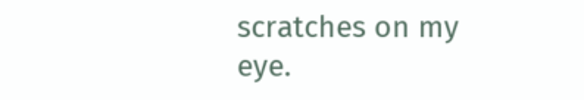scratches on my eye.